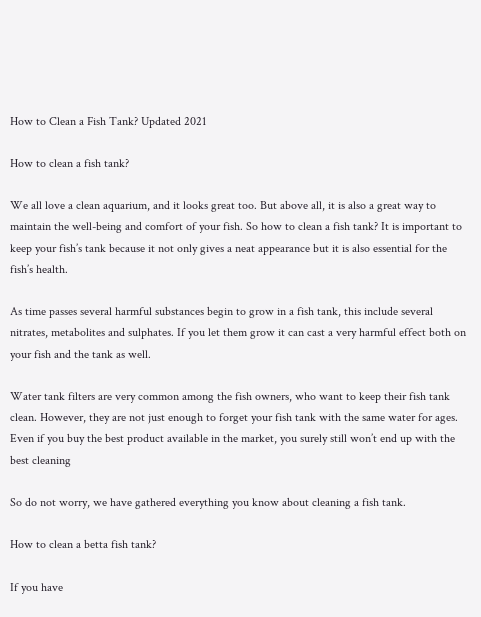How to Clean a Fish Tank? Updated 2021

How to clean a fish tank?

We all love a clean aquarium, and it looks great too. But above all, it is also a great way to maintain the well-being and comfort of your fish. So how to clean a fish tank? It is important to keep your fish’s tank because it not only gives a neat appearance but it is also essential for the fish’s health.

As time passes several harmful substances begin to grow in a fish tank, this include several nitrates, metabolites and sulphates. If you let them grow it can cast a very harmful effect both on your fish and the tank as well.

Water tank filters are very common among the fish owners, who want to keep their fish tank clean. However, they are not just enough to forget your fish tank with the same water for ages. Even if you buy the best product available in the market, you surely still won’t end up with the best cleaning

So do not worry, we have gathered everything you know about cleaning a fish tank.

How to clean a betta fish tank?

If you have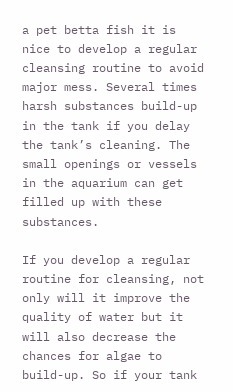a pet betta fish it is nice to develop a regular cleansing routine to avoid major mess. Several times harsh substances build-up in the tank if you delay the tank’s cleaning. The small openings or vessels in the aquarium can get filled up with these substances.

If you develop a regular routine for cleansing, not only will it improve the quality of water but it will also decrease the chances for algae to build-up. So if your tank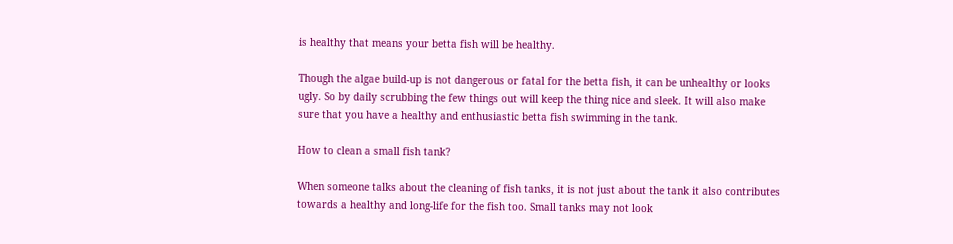is healthy that means your betta fish will be healthy.

Though the algae build-up is not dangerous or fatal for the betta fish, it can be unhealthy or looks ugly. So by daily scrubbing the few things out will keep the thing nice and sleek. It will also make sure that you have a healthy and enthusiastic betta fish swimming in the tank.

How to clean a small fish tank?

When someone talks about the cleaning of fish tanks, it is not just about the tank it also contributes towards a healthy and long-life for the fish too. Small tanks may not look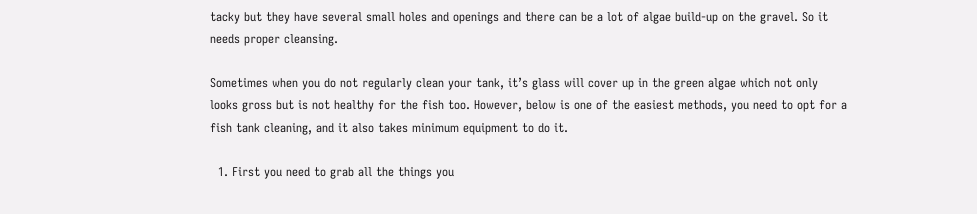tacky but they have several small holes and openings and there can be a lot of algae build-up on the gravel. So it needs proper cleansing.

Sometimes when you do not regularly clean your tank, it’s glass will cover up in the green algae which not only looks gross but is not healthy for the fish too. However, below is one of the easiest methods, you need to opt for a fish tank cleaning, and it also takes minimum equipment to do it.

  1. First you need to grab all the things you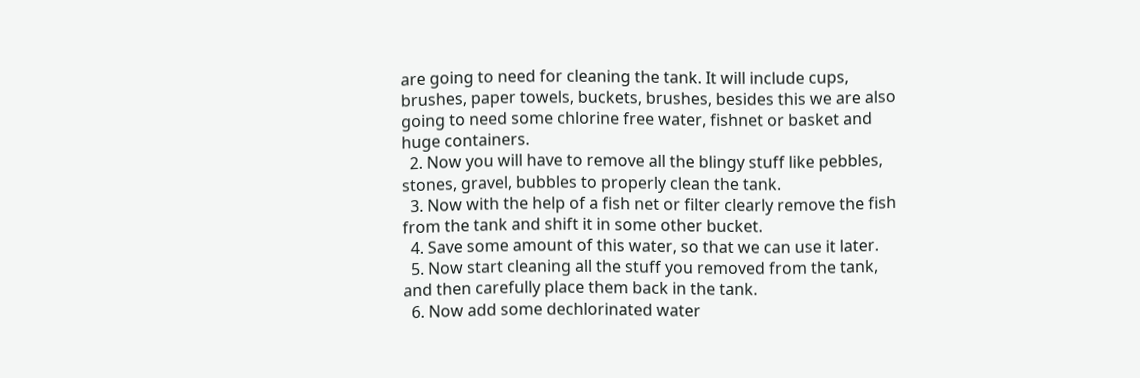are going to need for cleaning the tank. It will include cups, brushes, paper towels, buckets, brushes, besides this we are also going to need some chlorine free water, fishnet or basket and huge containers.
  2. Now you will have to remove all the blingy stuff like pebbles, stones, gravel, bubbles to properly clean the tank.
  3. Now with the help of a fish net or filter clearly remove the fish from the tank and shift it in some other bucket.
  4. Save some amount of this water, so that we can use it later.
  5. Now start cleaning all the stuff you removed from the tank, and then carefully place them back in the tank.
  6. Now add some dechlorinated water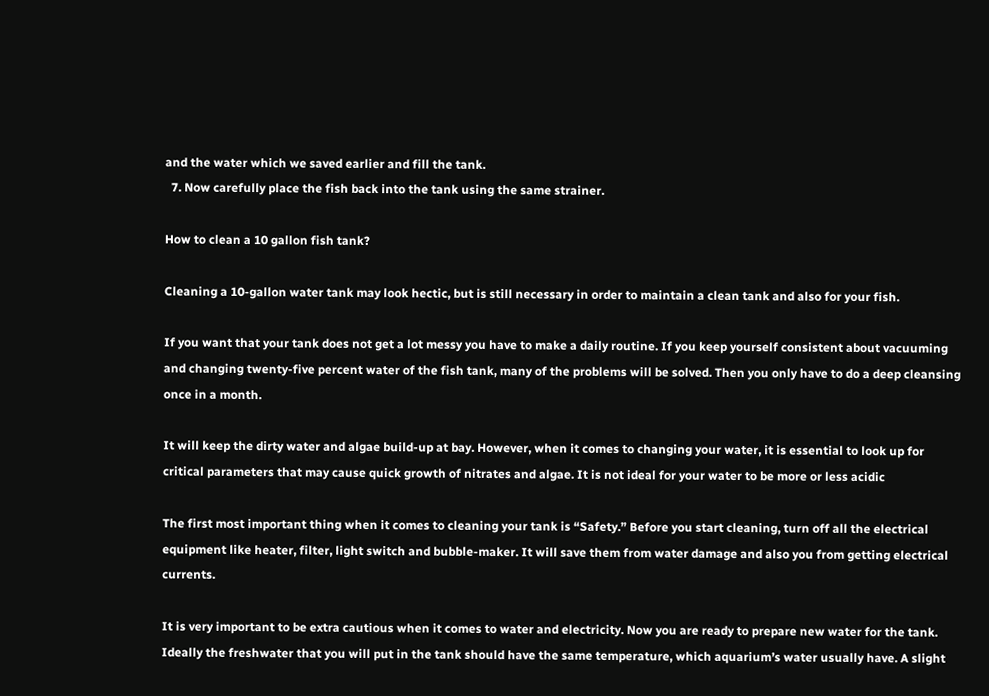and the water which we saved earlier and fill the tank.
  7. Now carefully place the fish back into the tank using the same strainer.

How to clean a 10 gallon fish tank?

Cleaning a 10-gallon water tank may look hectic, but is still necessary in order to maintain a clean tank and also for your fish.

If you want that your tank does not get a lot messy you have to make a daily routine. If you keep yourself consistent about vacuuming and changing twenty-five percent water of the fish tank, many of the problems will be solved. Then you only have to do a deep cleansing once in a month.

It will keep the dirty water and algae build-up at bay. However, when it comes to changing your water, it is essential to look up for critical parameters that may cause quick growth of nitrates and algae. It is not ideal for your water to be more or less acidic

The first most important thing when it comes to cleaning your tank is “Safety.” Before you start cleaning, turn off all the electrical equipment like heater, filter, light switch and bubble-maker. It will save them from water damage and also you from getting electrical currents.

It is very important to be extra cautious when it comes to water and electricity. Now you are ready to prepare new water for the tank. Ideally the freshwater that you will put in the tank should have the same temperature, which aquarium’s water usually have. A slight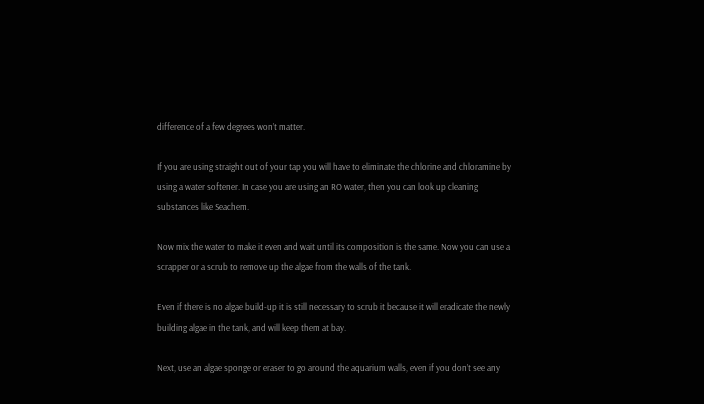difference of a few degrees won’t matter.

If you are using straight out of your tap you will have to eliminate the chlorine and chloramine by using a water softener. In case you are using an RO water, then you can look up cleaning substances like Seachem.

Now mix the water to make it even and wait until its composition is the same. Now you can use a scrapper or a scrub to remove up the algae from the walls of the tank.

Even if there is no algae build-up it is still necessary to scrub it because it will eradicate the newly building algae in the tank, and will keep them at bay.

Next, use an algae sponge or eraser to go around the aquarium walls, even if you don’t see any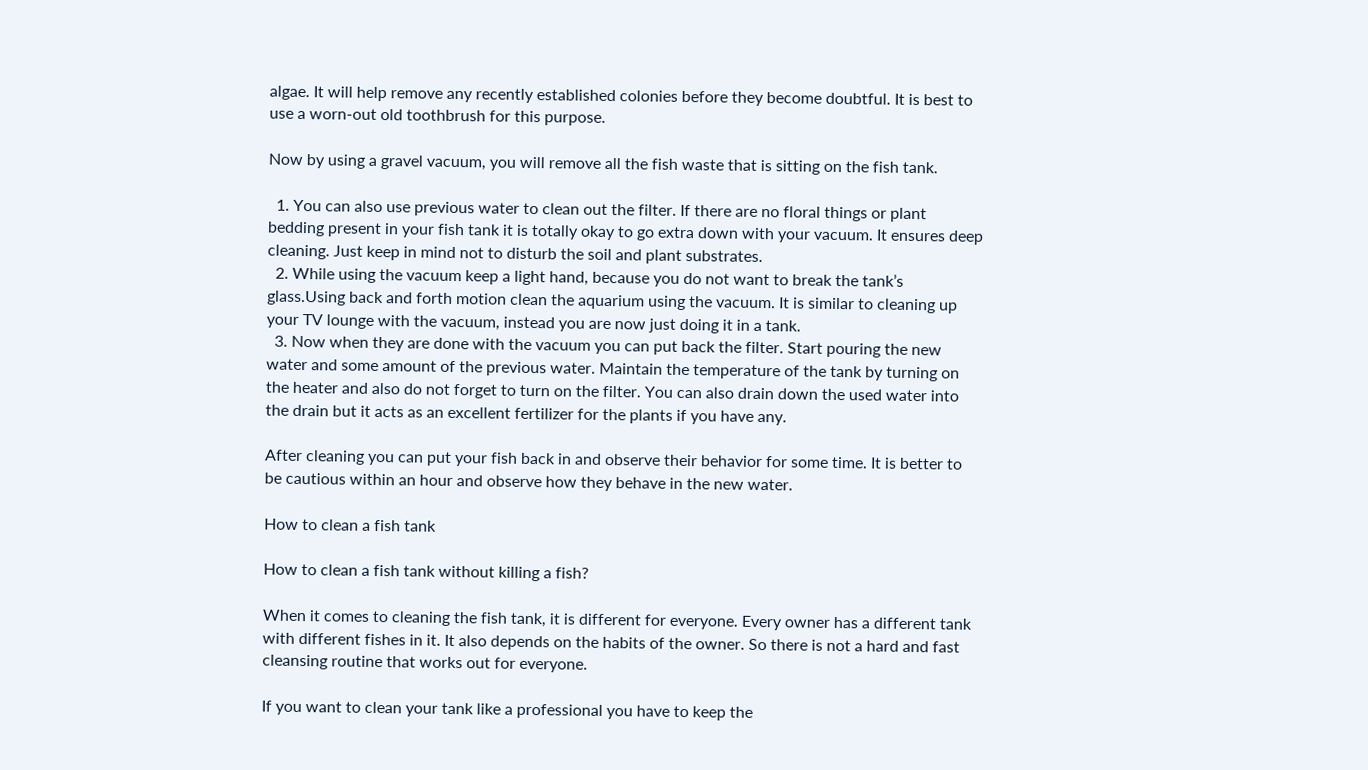algae. It will help remove any recently established colonies before they become doubtful. It is best to use a worn-out old toothbrush for this purpose.

Now by using a gravel vacuum, you will remove all the fish waste that is sitting on the fish tank.

  1. You can also use previous water to clean out the filter. If there are no floral things or plant bedding present in your fish tank it is totally okay to go extra down with your vacuum. It ensures deep cleaning. Just keep in mind not to disturb the soil and plant substrates.
  2. While using the vacuum keep a light hand, because you do not want to break the tank’s glass.Using back and forth motion clean the aquarium using the vacuum. It is similar to cleaning up your TV lounge with the vacuum, instead you are now just doing it in a tank.
  3. Now when they are done with the vacuum you can put back the filter. Start pouring the new water and some amount of the previous water. Maintain the temperature of the tank by turning on the heater and also do not forget to turn on the filter. You can also drain down the used water into the drain but it acts as an excellent fertilizer for the plants if you have any.

After cleaning you can put your fish back in and observe their behavior for some time. It is better to be cautious within an hour and observe how they behave in the new water.

How to clean a fish tank

How to clean a fish tank without killing a fish?

When it comes to cleaning the fish tank, it is different for everyone. Every owner has a different tank with different fishes in it. It also depends on the habits of the owner. So there is not a hard and fast cleansing routine that works out for everyone.

If you want to clean your tank like a professional you have to keep the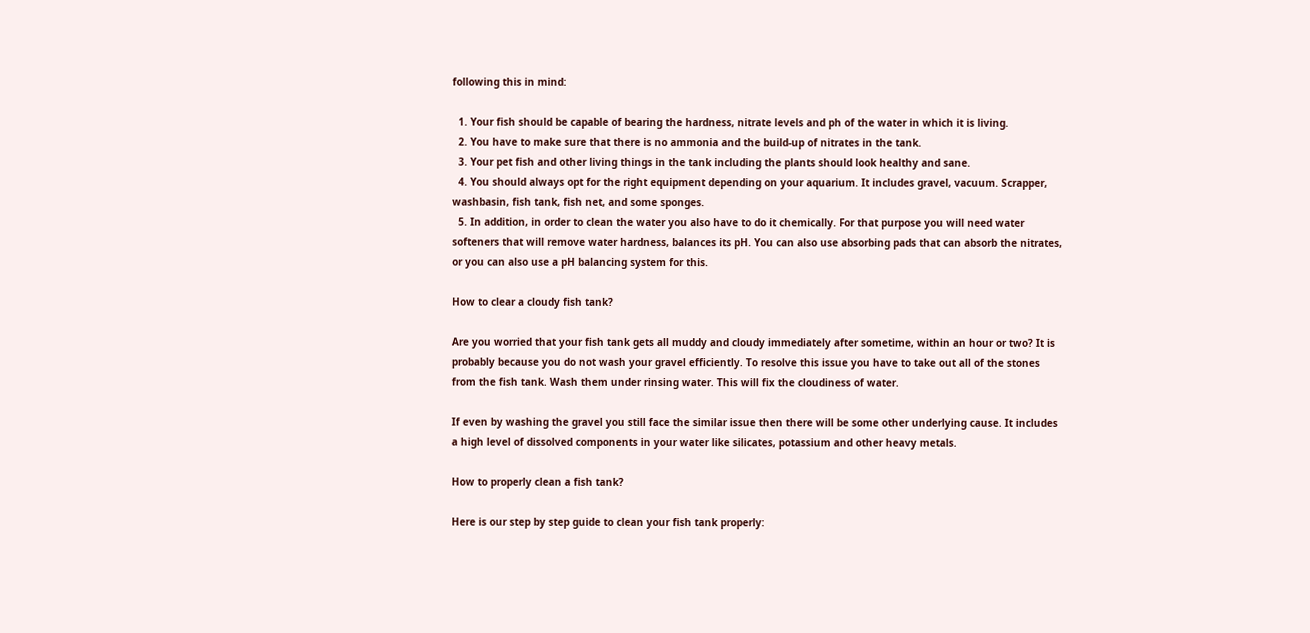following this in mind:

  1. Your fish should be capable of bearing the hardness, nitrate levels and ph of the water in which it is living.
  2. You have to make sure that there is no ammonia and the build-up of nitrates in the tank.
  3. Your pet fish and other living things in the tank including the plants should look healthy and sane.
  4. You should always opt for the right equipment depending on your aquarium. It includes gravel, vacuum. Scrapper, washbasin, fish tank, fish net, and some sponges.
  5. In addition, in order to clean the water you also have to do it chemically. For that purpose you will need water softeners that will remove water hardness, balances its pH. You can also use absorbing pads that can absorb the nitrates, or you can also use a pH balancing system for this.

How to clear a cloudy fish tank?

Are you worried that your fish tank gets all muddy and cloudy immediately after sometime, within an hour or two? It is probably because you do not wash your gravel efficiently. To resolve this issue you have to take out all of the stones from the fish tank. Wash them under rinsing water. This will fix the cloudiness of water.

If even by washing the gravel you still face the similar issue then there will be some other underlying cause. It includes a high level of dissolved components in your water like silicates, potassium and other heavy metals.

How to properly clean a fish tank?

Here is our step by step guide to clean your fish tank properly: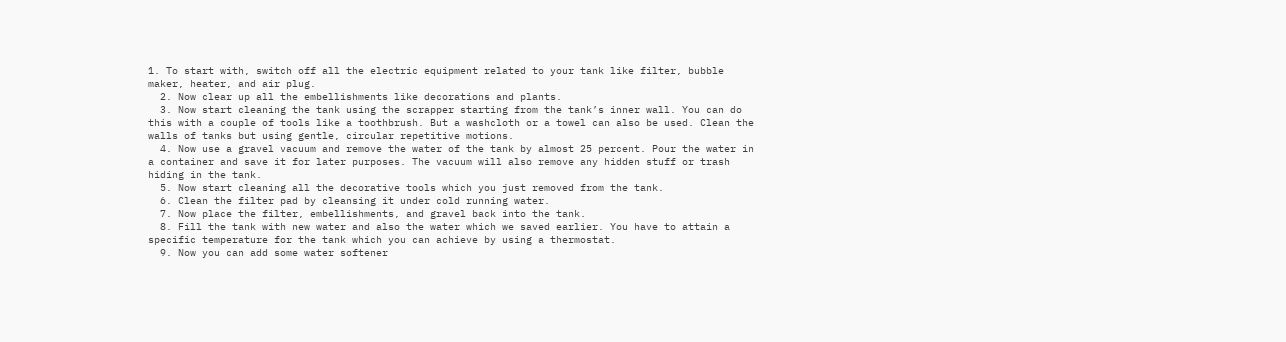1. To start with, switch off all the electric equipment related to your tank like filter, bubble maker, heater, and air plug.
  2. Now clear up all the embellishments like decorations and plants.
  3. Now start cleaning the tank using the scrapper starting from the tank’s inner wall. You can do this with a couple of tools like a toothbrush. But a washcloth or a towel can also be used. Clean the walls of tanks but using gentle, circular repetitive motions.
  4. Now use a gravel vacuum and remove the water of the tank by almost 25 percent. Pour the water in a container and save it for later purposes. The vacuum will also remove any hidden stuff or trash hiding in the tank.
  5. Now start cleaning all the decorative tools which you just removed from the tank.
  6. Clean the filter pad by cleansing it under cold running water.
  7. Now place the filter, embellishments, and gravel back into the tank.
  8. Fill the tank with new water and also the water which we saved earlier. You have to attain a specific temperature for the tank which you can achieve by using a thermostat.
  9. Now you can add some water softener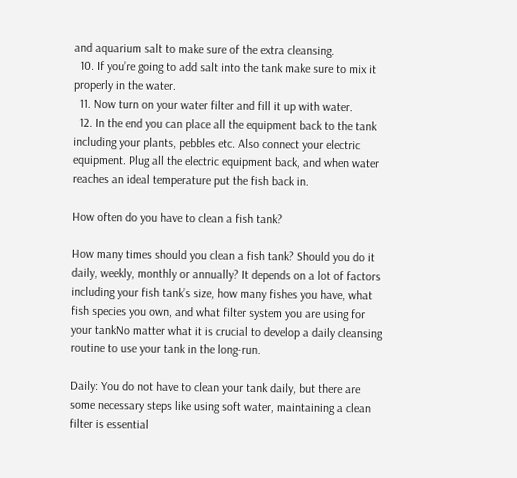and aquarium salt to make sure of the extra cleansing.
  10. If you’re going to add salt into the tank make sure to mix it properly in the water.
  11. Now turn on your water filter and fill it up with water.
  12. In the end you can place all the equipment back to the tank including your plants, pebbles etc. Also connect your electric equipment. Plug all the electric equipment back, and when water reaches an ideal temperature put the fish back in.

How often do you have to clean a fish tank?

How many times should you clean a fish tank? Should you do it daily, weekly, monthly or annually? It depends on a lot of factors including your fish tank’s size, how many fishes you have, what fish species you own, and what filter system you are using for your tankNo matter what it is crucial to develop a daily cleansing routine to use your tank in the long-run.

Daily: You do not have to clean your tank daily, but there are some necessary steps like using soft water, maintaining a clean filter is essential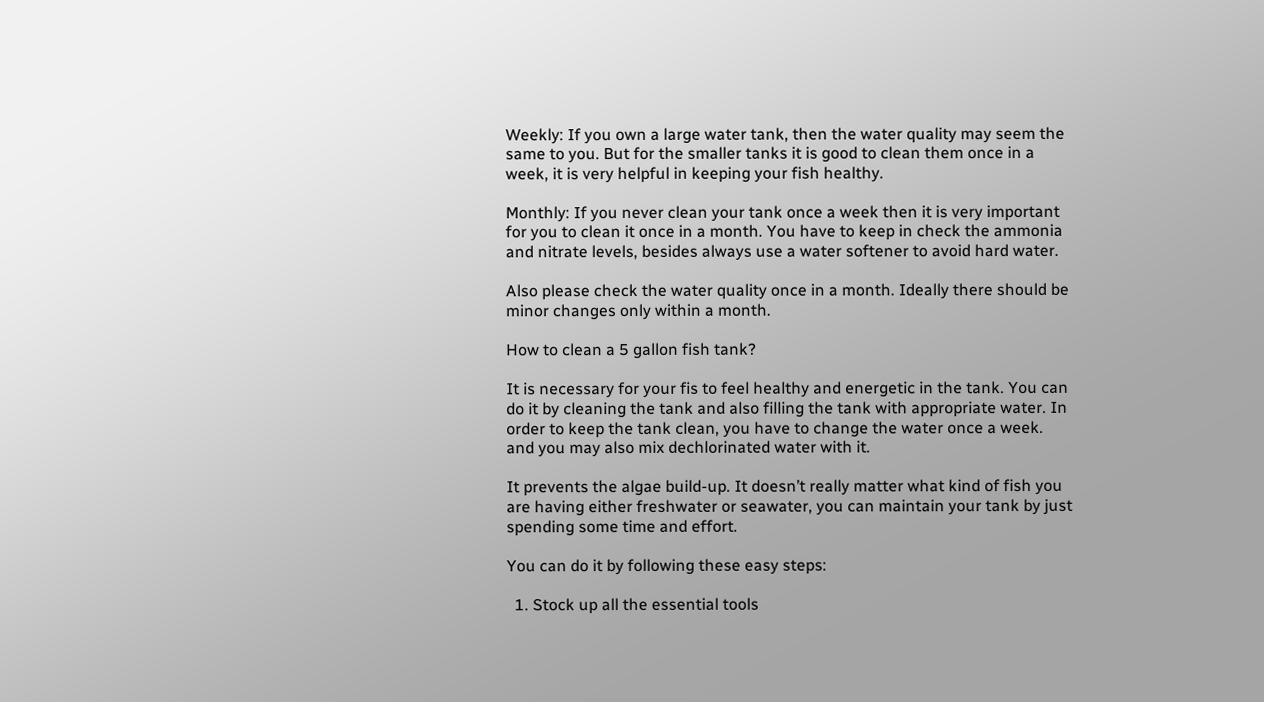Weekly: If you own a large water tank, then the water quality may seem the same to you. But for the smaller tanks it is good to clean them once in a week, it is very helpful in keeping your fish healthy.

Monthly: If you never clean your tank once a week then it is very important for you to clean it once in a month. You have to keep in check the ammonia and nitrate levels, besides always use a water softener to avoid hard water.

Also please check the water quality once in a month. Ideally there should be minor changes only within a month.

How to clean a 5 gallon fish tank?

It is necessary for your fis to feel healthy and energetic in the tank. You can do it by cleaning the tank and also filling the tank with appropriate water. In order to keep the tank clean, you have to change the water once a week.  and you may also mix dechlorinated water with it.

It prevents the algae build-up. It doesn’t really matter what kind of fish you are having either freshwater or seawater, you can maintain your tank by just spending some time and effort.

You can do it by following these easy steps:

  1. Stock up all the essential tools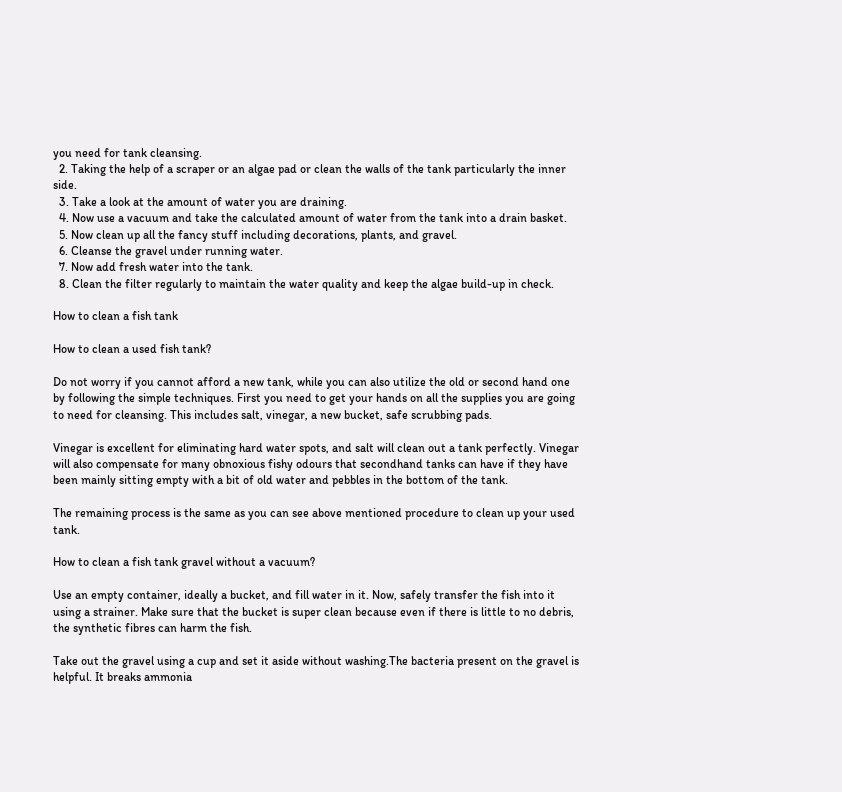you need for tank cleansing.
  2. Taking the help of a scraper or an algae pad or clean the walls of the tank particularly the inner side.
  3. Take a look at the amount of water you are draining.
  4. Now use a vacuum and take the calculated amount of water from the tank into a drain basket.
  5. Now clean up all the fancy stuff including decorations, plants, and gravel.
  6. Cleanse the gravel under running water.
  7. Now add fresh water into the tank.
  8. Clean the filter regularly to maintain the water quality and keep the algae build-up in check.

How to clean a fish tank

How to clean a used fish tank?

Do not worry if you cannot afford a new tank, while you can also utilize the old or second hand one by following the simple techniques. First you need to get your hands on all the supplies you are going to need for cleansing. This includes salt, vinegar, a new bucket, safe scrubbing pads.

Vinegar is excellent for eliminating hard water spots, and salt will clean out a tank perfectly. Vinegar will also compensate for many obnoxious fishy odours that secondhand tanks can have if they have been mainly sitting empty with a bit of old water and pebbles in the bottom of the tank.

The remaining process is the same as you can see above mentioned procedure to clean up your used tank.

How to clean a fish tank gravel without a vacuum?

Use an empty container, ideally a bucket, and fill water in it. Now, safely transfer the fish into it using a strainer. Make sure that the bucket is super clean because even if there is little to no debris, the synthetic fibres can harm the fish.

Take out the gravel using a cup and set it aside without washing.The bacteria present on the gravel is helpful. It breaks ammonia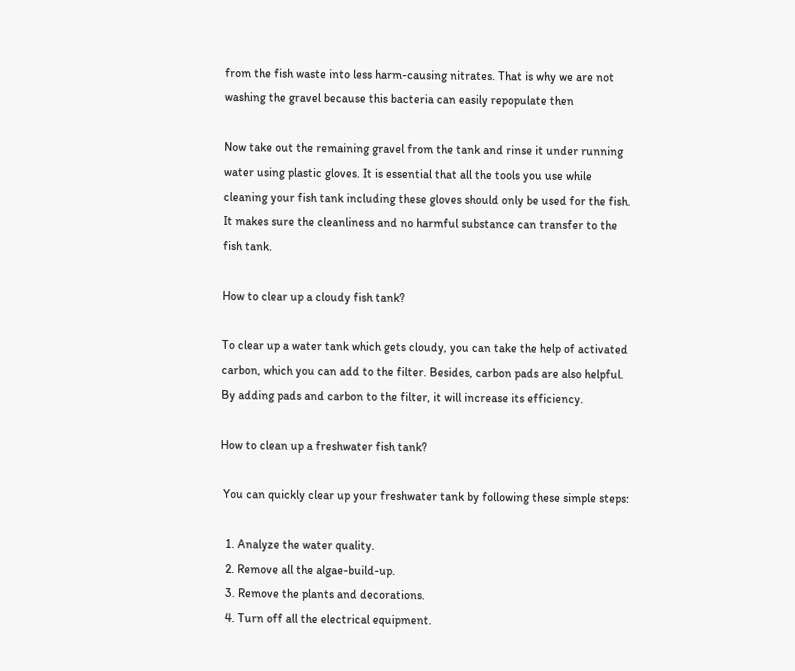from the fish waste into less harm-causing nitrates. That is why we are not washing the gravel because this bacteria can easily repopulate then

Now take out the remaining gravel from the tank and rinse it under running water using plastic gloves. It is essential that all the tools you use while cleaning your fish tank including these gloves should only be used for the fish. It makes sure the cleanliness and no harmful substance can transfer to the fish tank.

How to clear up a cloudy fish tank?

To clear up a water tank which gets cloudy, you can take the help of activated carbon, which you can add to the filter. Besides, carbon pads are also helpful. By adding pads and carbon to the filter, it will increase its efficiency.

How to clean up a freshwater fish tank?

 You can quickly clear up your freshwater tank by following these simple steps:

  1. Analyze the water quality.
  2. Remove all the algae-build-up.
  3. Remove the plants and decorations.
  4. Turn off all the electrical equipment.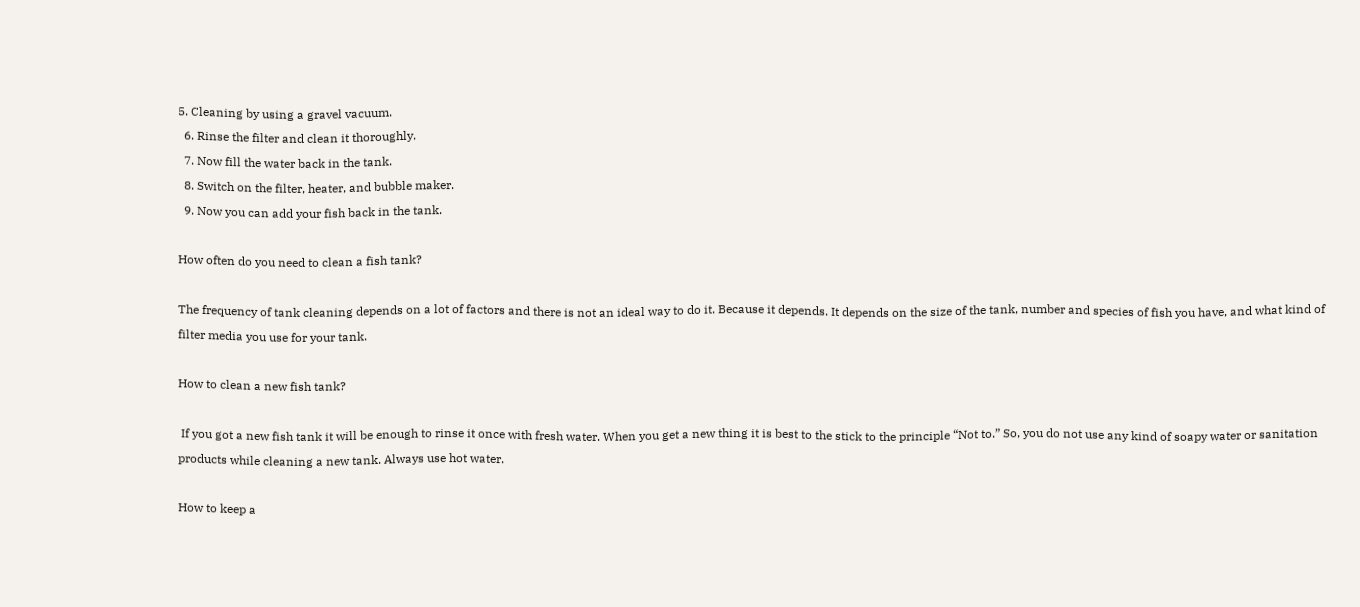5. Cleaning by using a gravel vacuum.
  6. Rinse the filter and clean it thoroughly.
  7. Now fill the water back in the tank.
  8. Switch on the filter, heater, and bubble maker.
  9. Now you can add your fish back in the tank.

How often do you need to clean a fish tank?

The frequency of tank cleaning depends on a lot of factors and there is not an ideal way to do it. Because it depends. It depends on the size of the tank, number and species of fish you have, and what kind of filter media you use for your tank.

How to clean a new fish tank?

 If you got a new fish tank it will be enough to rinse it once with fresh water. When you get a new thing it is best to the stick to the principle “Not to.” So, you do not use any kind of soapy water or sanitation products while cleaning a new tank. Always use hot water.

How to keep a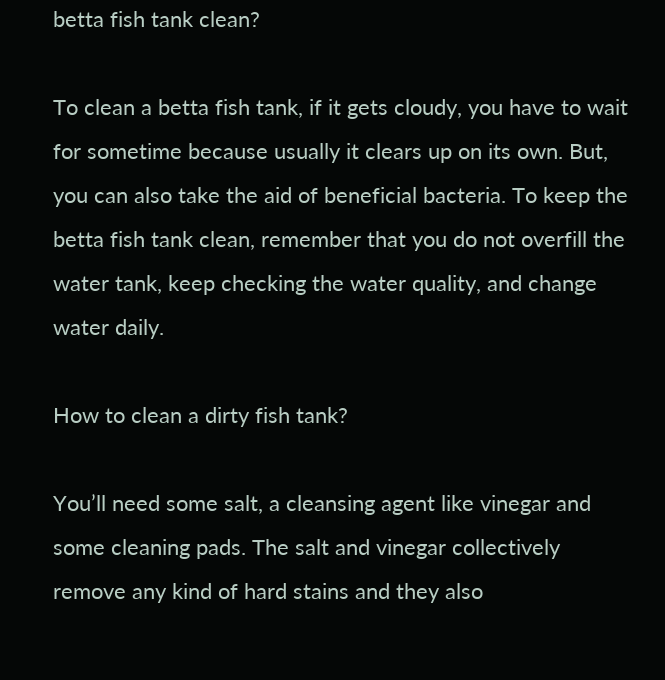betta fish tank clean?

To clean a betta fish tank, if it gets cloudy, you have to wait for sometime because usually it clears up on its own. But, you can also take the aid of beneficial bacteria. To keep the betta fish tank clean, remember that you do not overfill the water tank, keep checking the water quality, and change water daily.

How to clean a dirty fish tank?

You’ll need some salt, a cleansing agent like vinegar and some cleaning pads. The salt and vinegar collectively remove any kind of hard stains and they also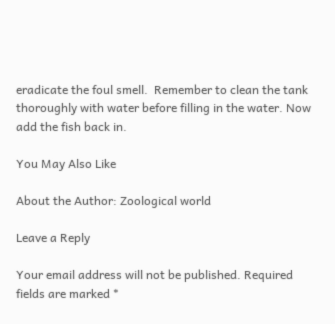eradicate the foul smell.  Remember to clean the tank thoroughly with water before filling in the water. Now add the fish back in.

You May Also Like

About the Author: Zoological world

Leave a Reply

Your email address will not be published. Required fields are marked *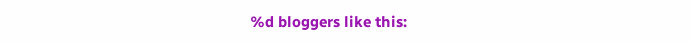%d bloggers like this: